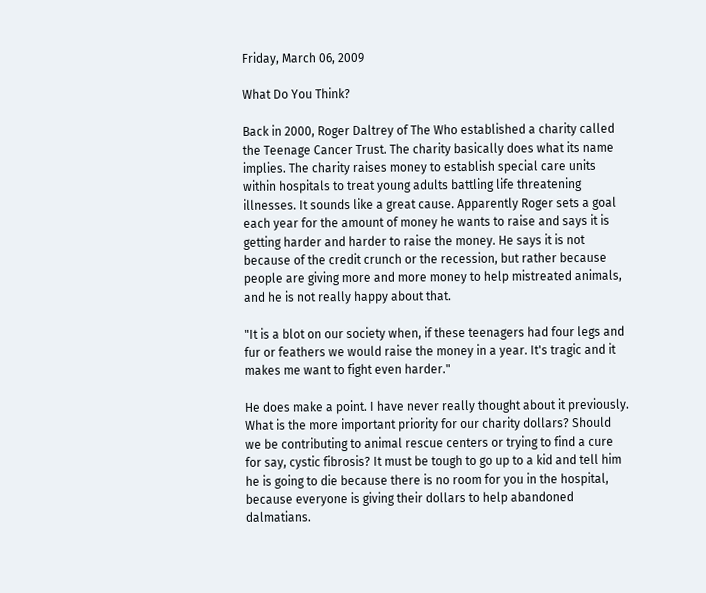Friday, March 06, 2009

What Do You Think?

Back in 2000, Roger Daltrey of The Who established a charity called the Teenage Cancer Trust. The charity basically does what its name implies. The charity raises money to establish special care units within hospitals to treat young adults battling life threatening illnesses. It sounds like a great cause. Apparently Roger sets a goal each year for the amount of money he wants to raise and says it is getting harder and harder to raise the money. He says it is not because of the credit crunch or the recession, but rather because people are giving more and more money to help mistreated animals, and he is not really happy about that.

"It is a blot on our society when, if these teenagers had four legs and fur or feathers we would raise the money in a year. It's tragic and it makes me want to fight even harder."

He does make a point. I have never really thought about it previously. What is the more important priority for our charity dollars? Should we be contributing to animal rescue centers or trying to find a cure for say, cystic fibrosis? It must be tough to go up to a kid and tell him he is going to die because there is no room for you in the hospital, because everyone is giving their dollars to help abandoned dalmatians.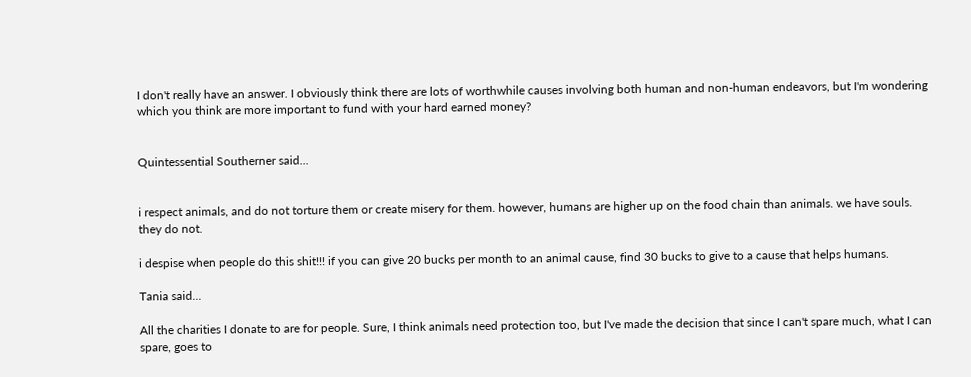I don't really have an answer. I obviously think there are lots of worthwhile causes involving both human and non-human endeavors, but I'm wondering which you think are more important to fund with your hard earned money?


Quintessential Southerner said...


i respect animals, and do not torture them or create misery for them. however, humans are higher up on the food chain than animals. we have souls. they do not.

i despise when people do this shit!!! if you can give 20 bucks per month to an animal cause, find 30 bucks to give to a cause that helps humans.

Tania said...

All the charities I donate to are for people. Sure, I think animals need protection too, but I've made the decision that since I can't spare much, what I can spare, goes to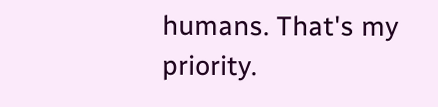humans. That's my priority.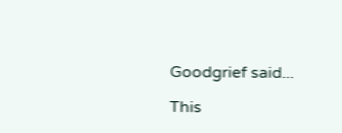Goodgrief said...

This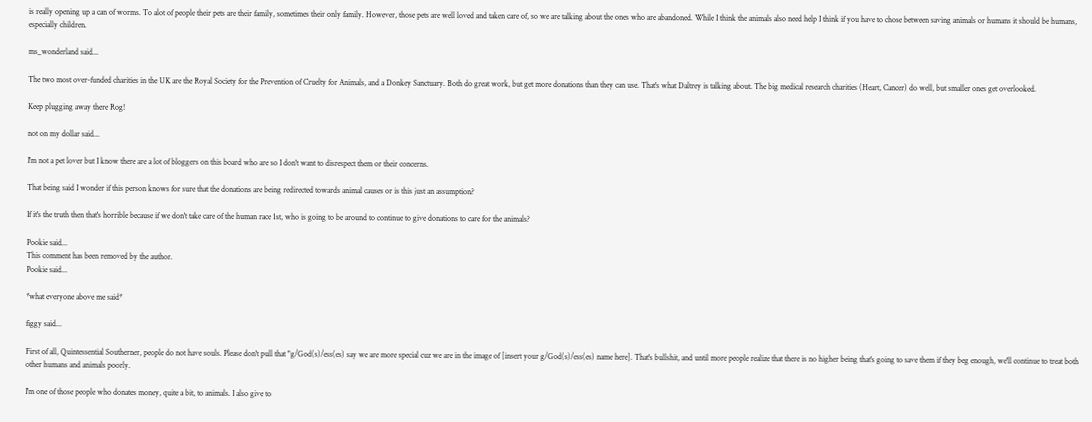is really opening up a can of worms. To alot of people their pets are their family, sometimes their only family. However, those pets are well loved and taken care of, so we are talking about the ones who are abandoned. While I think the animals also need help I think if you have to chose between saving animals or humans it should be humans, especially children.

ms_wonderland said...

The two most over-funded charities in the UK are the Royal Society for the Prevention of Cruelty for Animals, and a Donkey Sanctuary. Both do great work, but get more donations than they can use. That's what Daltrey is talking about. The big medical research charities (Heart, Cancer) do well, but smaller ones get overlooked.

Keep plugging away there Rog!

not on my dollar said...

I'm not a pet lover but I know there are a lot of bloggers on this board who are so I don't want to disrespect them or their concerns.

That being said I wonder if this person knows for sure that the donations are being redirected towards animal causes or is this just an assumption?

If it's the truth then that's horrible because if we don't take care of the human race 1st, who is going to be around to continue to give donations to care for the animals?

Pookie said...
This comment has been removed by the author.
Pookie said...

*what everyone above me said*

figgy said...

First of all, Quintessential Southerner, people do not have souls. Please don't pull that "g/God(s)/ess(es) say we are more special cuz we are in the image of [insert your g/God(s)/ess(es) name here]. That's bullshit, and until more people realize that there is no higher being that's going to save them if they beg enough, we'll continue to treat both other humans and animals poorly.

I'm one of those people who donates money, quite a bit, to animals. I also give to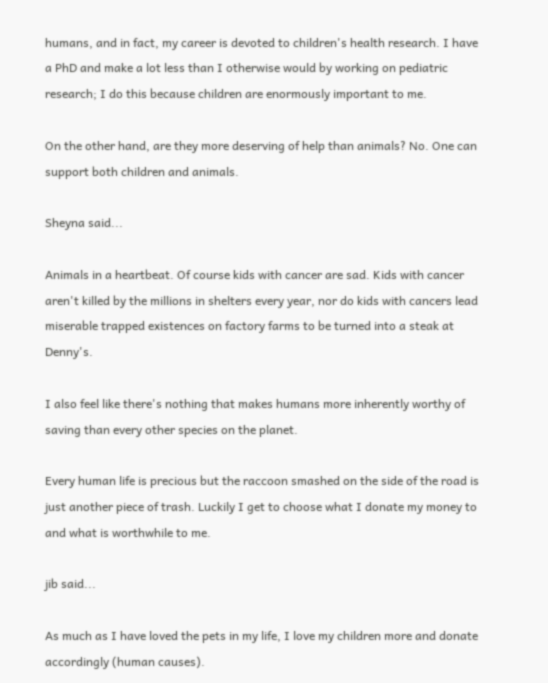humans, and in fact, my career is devoted to children's health research. I have a PhD and make a lot less than I otherwise would by working on pediatric research; I do this because children are enormously important to me.

On the other hand, are they more deserving of help than animals? No. One can support both children and animals.

Sheyna said...

Animals in a heartbeat. Of course kids with cancer are sad. Kids with cancer aren't killed by the millions in shelters every year, nor do kids with cancers lead miserable trapped existences on factory farms to be turned into a steak at Denny's.

I also feel like there's nothing that makes humans more inherently worthy of saving than every other species on the planet.

Every human life is precious but the raccoon smashed on the side of the road is just another piece of trash. Luckily I get to choose what I donate my money to and what is worthwhile to me.

jib said...

As much as I have loved the pets in my life, I love my children more and donate accordingly (human causes).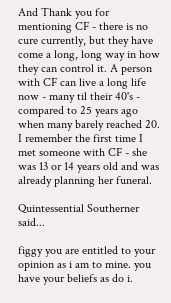And Thank you for mentioning CF - there is no cure currently, but they have come a long, long way in how they can control it. A person with CF can live a long life now - many til their 40's - compared to 25 years ago when many barely reached 20. I remember the first time I met someone with CF - she was 13 or 14 years old and was already planning her funeral.

Quintessential Southerner said...

figgy you are entitled to your opinion as i am to mine. you have your beliefs as do i.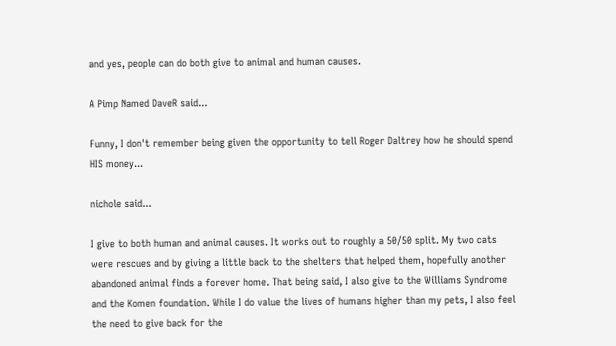and yes, people can do both give to animal and human causes.

A Pimp Named DaveR said...

Funny, I don't remember being given the opportunity to tell Roger Daltrey how he should spend HIS money...

nichole said...

I give to both human and animal causes. It works out to roughly a 50/50 split. My two cats were rescues and by giving a little back to the shelters that helped them, hopefully another abandoned animal finds a forever home. That being said, I also give to the Williams Syndrome and the Komen foundation. While I do value the lives of humans higher than my pets, I also feel the need to give back for the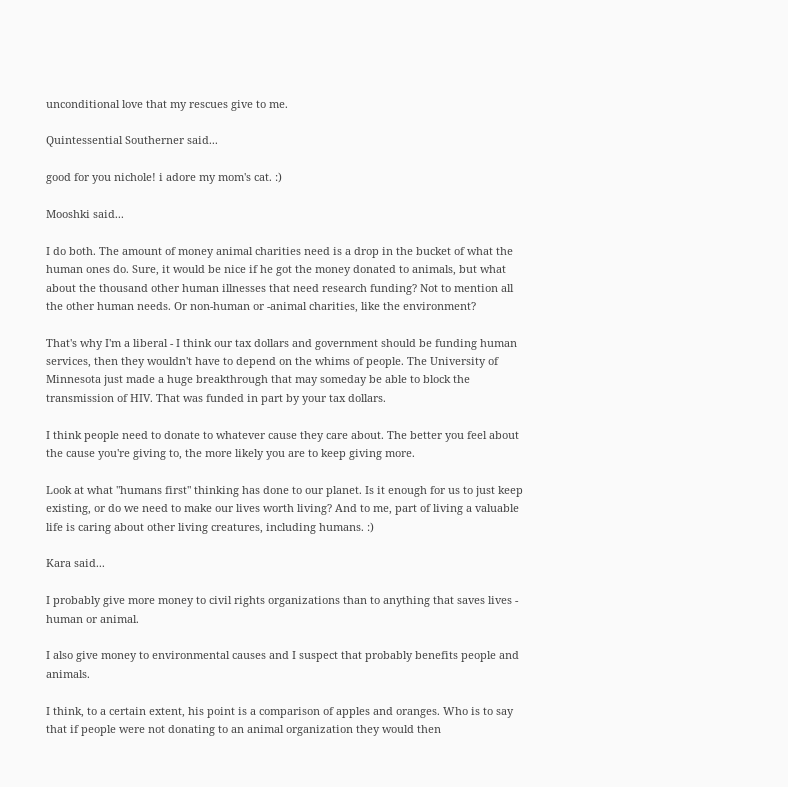unconditional love that my rescues give to me.

Quintessential Southerner said...

good for you nichole! i adore my mom's cat. :)

Mooshki said...

I do both. The amount of money animal charities need is a drop in the bucket of what the human ones do. Sure, it would be nice if he got the money donated to animals, but what about the thousand other human illnesses that need research funding? Not to mention all the other human needs. Or non-human or -animal charities, like the environment?

That's why I'm a liberal - I think our tax dollars and government should be funding human services, then they wouldn't have to depend on the whims of people. The University of Minnesota just made a huge breakthrough that may someday be able to block the transmission of HIV. That was funded in part by your tax dollars.

I think people need to donate to whatever cause they care about. The better you feel about the cause you're giving to, the more likely you are to keep giving more.

Look at what "humans first" thinking has done to our planet. Is it enough for us to just keep existing, or do we need to make our lives worth living? And to me, part of living a valuable life is caring about other living creatures, including humans. :)

Kara said...

I probably give more money to civil rights organizations than to anything that saves lives - human or animal.

I also give money to environmental causes and I suspect that probably benefits people and animals.

I think, to a certain extent, his point is a comparison of apples and oranges. Who is to say that if people were not donating to an animal organization they would then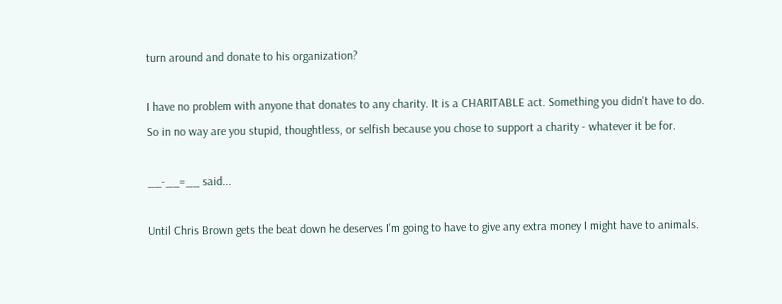turn around and donate to his organization?

I have no problem with anyone that donates to any charity. It is a CHARITABLE act. Something you didn't have to do. So in no way are you stupid, thoughtless, or selfish because you chose to support a charity - whatever it be for.

__-__=__ said...

Until Chris Brown gets the beat down he deserves I'm going to have to give any extra money I might have to animals.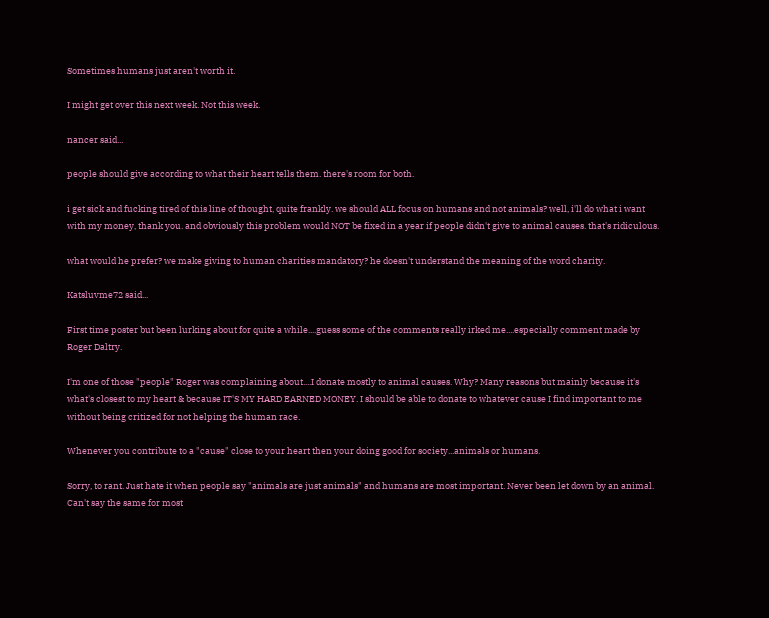Sometimes humans just aren't worth it.

I might get over this next week. Not this week.

nancer said...

people should give according to what their heart tells them. there's room for both.

i get sick and fucking tired of this line of thought, quite frankly. we should ALL focus on humans and not animals? well, i'll do what i want with my money, thank you. and obviously this problem would NOT be fixed in a year if people didn't give to animal causes. that's ridiculous.

what would he prefer? we make giving to human charities mandatory? he doesn't understand the meaning of the word charity.

Katsluvme72 said...

First time poster but been lurking about for quite a while....guess some of the comments really irked me....especially comment made by Roger Daltry.

I'm one of those "people" Roger was complaining about....I donate mostly to animal causes. Why? Many reasons but mainly because it's what's closest to my heart & because IT'S MY HARD EARNED MONEY. I should be able to donate to whatever cause I find important to me without being critized for not helping the human race.

Whenever you contribute to a "cause" close to your heart then your doing good for society...animals or humans.

Sorry, to rant. Just hate it when people say "animals are just animals" and humans are most important. Never been let down by an animal. Can't say the same for most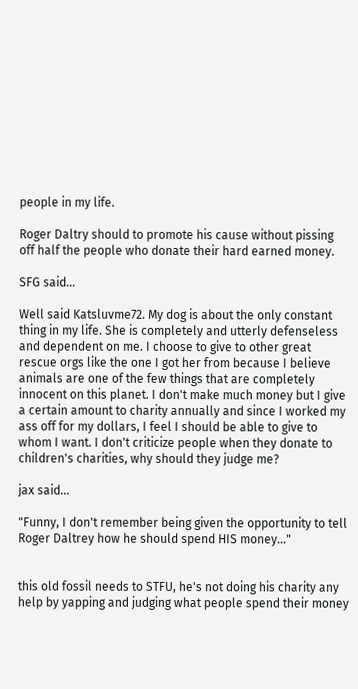people in my life.

Roger Daltry should to promote his cause without pissing off half the people who donate their hard earned money.

SFG said...

Well said Katsluvme72. My dog is about the only constant thing in my life. She is completely and utterly defenseless and dependent on me. I choose to give to other great rescue orgs like the one I got her from because I believe animals are one of the few things that are completely innocent on this planet. I don't make much money but I give a certain amount to charity annually and since I worked my ass off for my dollars, I feel I should be able to give to whom I want. I don't criticize people when they donate to children's charities, why should they judge me?

jax said...

"Funny, I don't remember being given the opportunity to tell Roger Daltrey how he should spend HIS money..."


this old fossil needs to STFU, he's not doing his charity any help by yapping and judging what people spend their money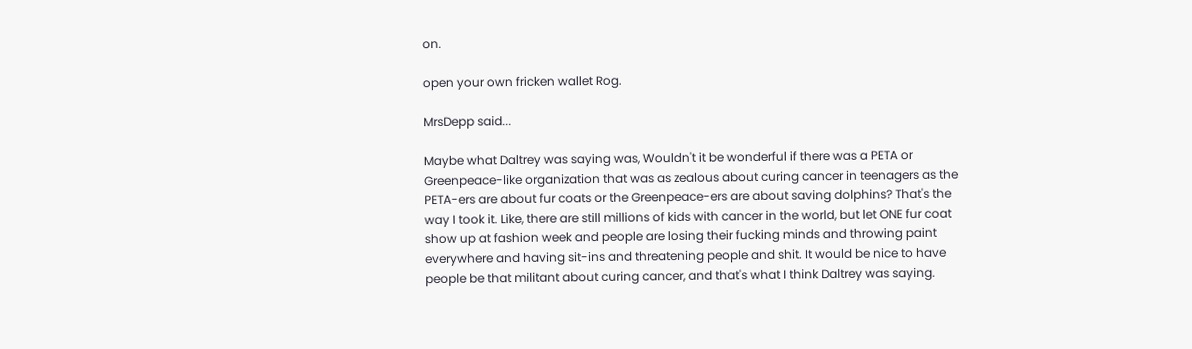on.

open your own fricken wallet Rog.

MrsDepp said...

Maybe what Daltrey was saying was, Wouldn't it be wonderful if there was a PETA or Greenpeace-like organization that was as zealous about curing cancer in teenagers as the PETA-ers are about fur coats or the Greenpeace-ers are about saving dolphins? That's the way I took it. Like, there are still millions of kids with cancer in the world, but let ONE fur coat show up at fashion week and people are losing their fucking minds and throwing paint everywhere and having sit-ins and threatening people and shit. It would be nice to have people be that militant about curing cancer, and that's what I think Daltrey was saying.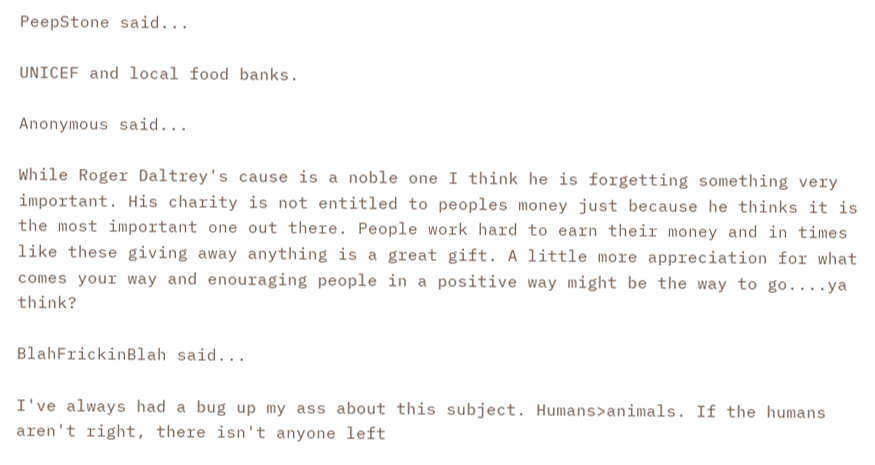PeepStone said...

UNICEF and local food banks.

Anonymous said...

While Roger Daltrey's cause is a noble one I think he is forgetting something very important. His charity is not entitled to peoples money just because he thinks it is the most important one out there. People work hard to earn their money and in times like these giving away anything is a great gift. A little more appreciation for what comes your way and enouraging people in a positive way might be the way to go....ya think?

BlahFrickinBlah said...

I've always had a bug up my ass about this subject. Humans>animals. If the humans aren't right, there isn't anyone left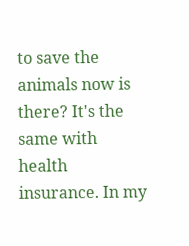to save the animals now is there? It's the same with health insurance. In my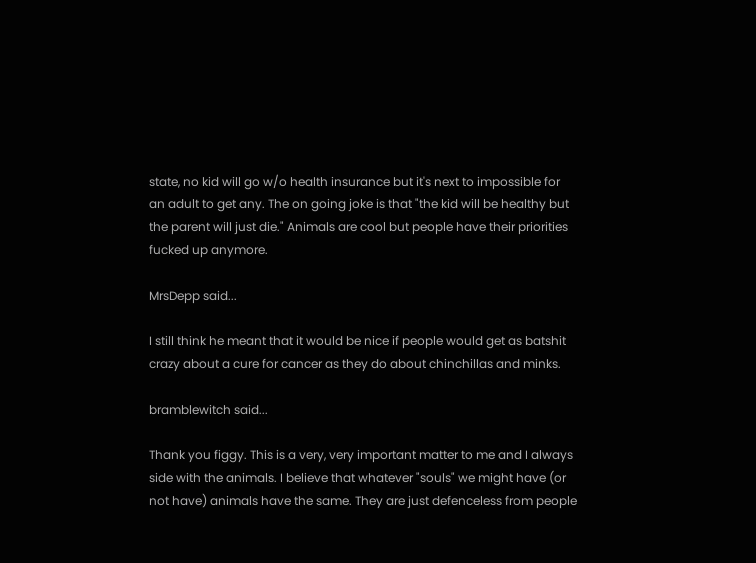state, no kid will go w/o health insurance but it's next to impossible for an adult to get any. The on going joke is that "the kid will be healthy but the parent will just die." Animals are cool but people have their priorities fucked up anymore.

MrsDepp said...

I still think he meant that it would be nice if people would get as batshit crazy about a cure for cancer as they do about chinchillas and minks.

bramblewitch said...

Thank you figgy. This is a very, very important matter to me and I always side with the animals. I believe that whatever "souls" we might have (or not have) animals have the same. They are just defenceless from people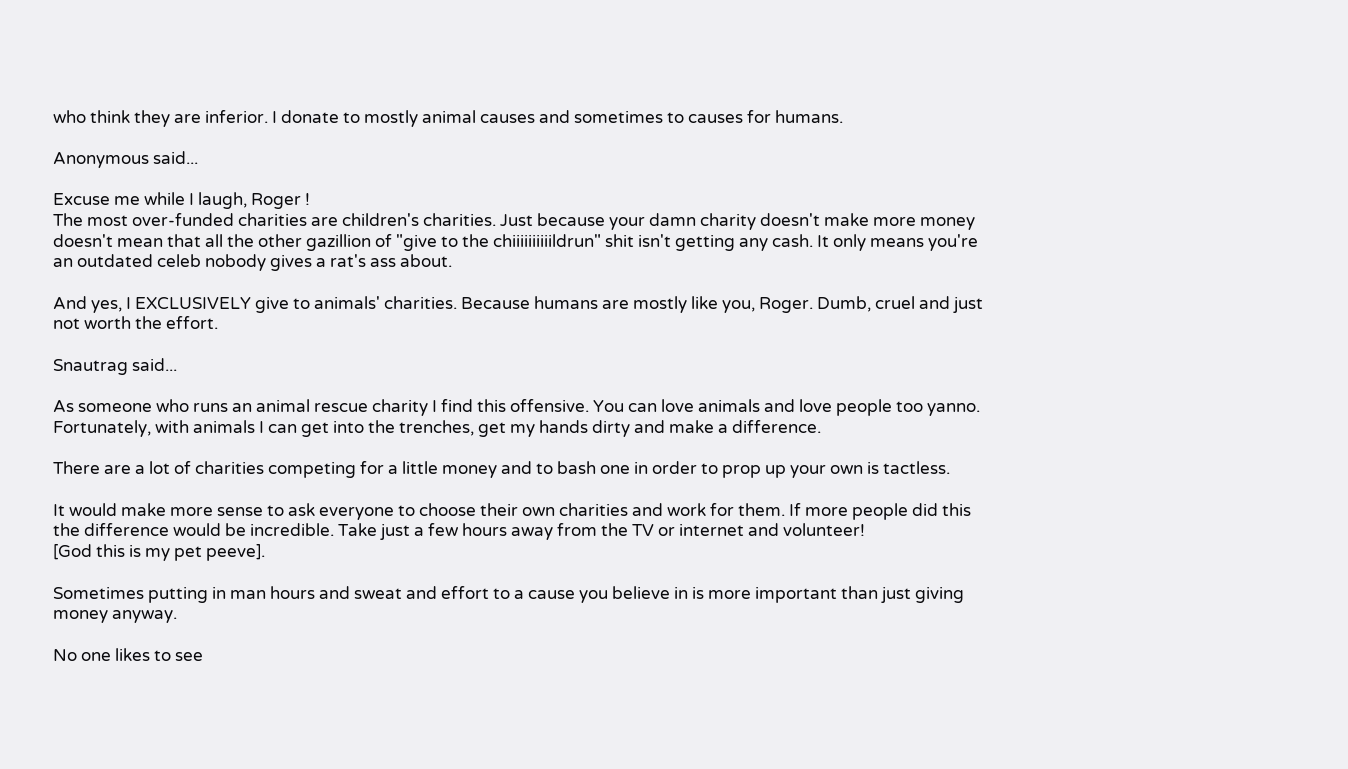who think they are inferior. I donate to mostly animal causes and sometimes to causes for humans.

Anonymous said...

Excuse me while I laugh, Roger !
The most over-funded charities are children's charities. Just because your damn charity doesn't make more money doesn't mean that all the other gazillion of "give to the chiiiiiiiiiildrun" shit isn't getting any cash. It only means you're an outdated celeb nobody gives a rat's ass about.

And yes, I EXCLUSIVELY give to animals' charities. Because humans are mostly like you, Roger. Dumb, cruel and just not worth the effort.

Snautrag said...

As someone who runs an animal rescue charity I find this offensive. You can love animals and love people too yanno. Fortunately, with animals I can get into the trenches, get my hands dirty and make a difference.

There are a lot of charities competing for a little money and to bash one in order to prop up your own is tactless.

It would make more sense to ask everyone to choose their own charities and work for them. If more people did this the difference would be incredible. Take just a few hours away from the TV or internet and volunteer!
[God this is my pet peeve].

Sometimes putting in man hours and sweat and effort to a cause you believe in is more important than just giving money anyway.

No one likes to see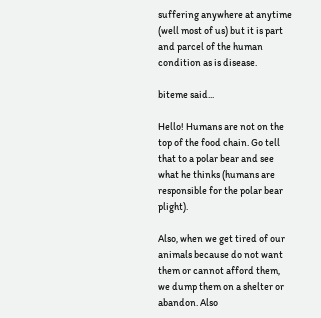suffering anywhere at anytime (well most of us) but it is part and parcel of the human condition as is disease.

biteme said...

Hello! Humans are not on the top of the food chain. Go tell that to a polar bear and see what he thinks (humans are responsible for the polar bear plight).

Also, when we get tired of our animals because do not want them or cannot afford them, we dump them on a shelter or abandon. Also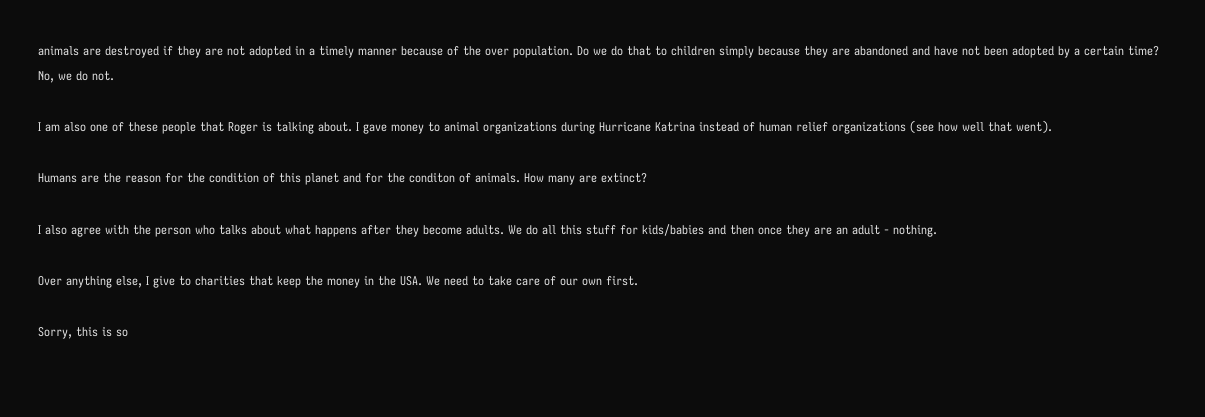animals are destroyed if they are not adopted in a timely manner because of the over population. Do we do that to children simply because they are abandoned and have not been adopted by a certain time? No, we do not.

I am also one of these people that Roger is talking about. I gave money to animal organizations during Hurricane Katrina instead of human relief organizations (see how well that went).

Humans are the reason for the condition of this planet and for the conditon of animals. How many are extinct?

I also agree with the person who talks about what happens after they become adults. We do all this stuff for kids/babies and then once they are an adult - nothing.

Over anything else, I give to charities that keep the money in the USA. We need to take care of our own first.

Sorry, this is so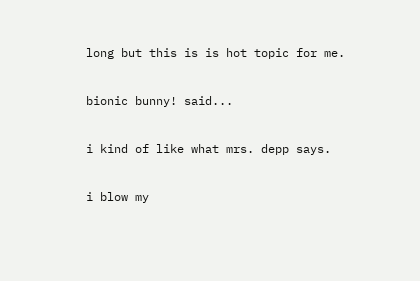long but this is is hot topic for me.

bionic bunny! said...

i kind of like what mrs. depp says.

i blow my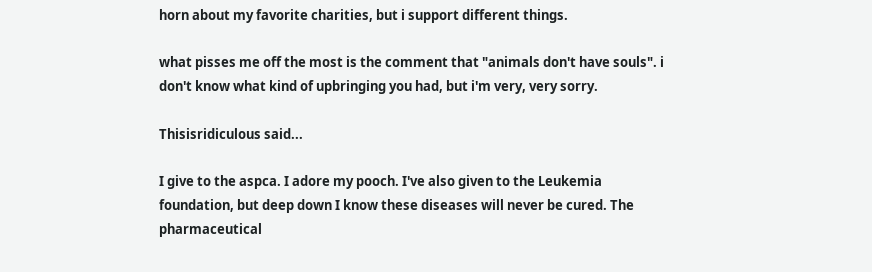horn about my favorite charities, but i support different things.

what pisses me off the most is the comment that "animals don't have souls". i don't know what kind of upbringing you had, but i'm very, very sorry.

Thisisridiculous said...

I give to the aspca. I adore my pooch. I've also given to the Leukemia foundation, but deep down I know these diseases will never be cured. The pharmaceutical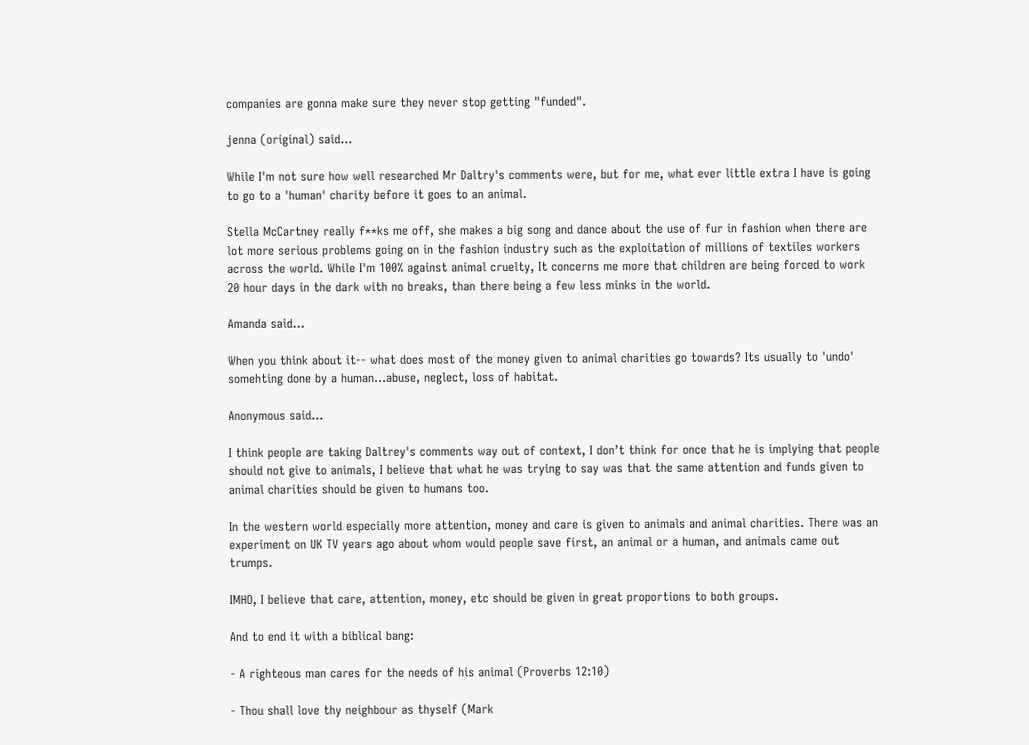companies are gonna make sure they never stop getting "funded".

jenna (original) said...

While I'm not sure how well researched Mr Daltry's comments were, but for me, what ever little extra I have is going to go to a 'human' charity before it goes to an animal.

Stella McCartney really f**ks me off, she makes a big song and dance about the use of fur in fashion when there are lot more serious problems going on in the fashion industry such as the exploitation of millions of textiles workers across the world. While I'm 100% against animal cruelty, It concerns me more that children are being forced to work 20 hour days in the dark with no breaks, than there being a few less minks in the world.

Amanda said...

When you think about it-- what does most of the money given to animal charities go towards? Its usually to 'undo' somehting done by a human...abuse, neglect, loss of habitat.

Anonymous said...

I think people are taking Daltrey's comments way out of context, I don’t think for once that he is implying that people should not give to animals, I believe that what he was trying to say was that the same attention and funds given to animal charities should be given to humans too.

In the western world especially more attention, money and care is given to animals and animal charities. There was an experiment on UK TV years ago about whom would people save first, an animal or a human, and animals came out trumps.

IMHO, I believe that care, attention, money, etc should be given in great proportions to both groups.

And to end it with a biblical bang:

- A righteous man cares for the needs of his animal (Proverbs 12:10)

- Thou shall love thy neighbour as thyself (Mark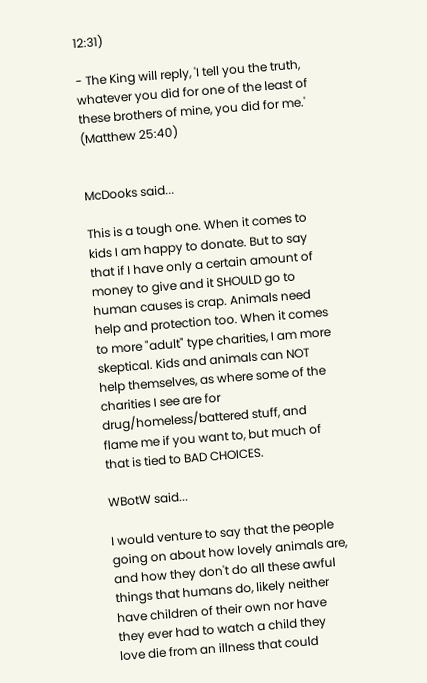12:31)

- The King will reply, 'I tell you the truth, whatever you did for one of the least of these brothers of mine, you did for me.' (Matthew 25:40)


McDooks said...

This is a tough one. When it comes to kids I am happy to donate. But to say that if I have only a certain amount of money to give and it SHOULD go to human causes is crap. Animals need help and protection too. When it comes to more "adult" type charities, I am more skeptical. Kids and animals can NOT help themselves, as where some of the charities I see are for drug/homeless/battered stuff, and flame me if you want to, but much of that is tied to BAD CHOICES.

WBotW said...

I would venture to say that the people going on about how lovely animals are, and how they don't do all these awful things that humans do, likely neither have children of their own nor have they ever had to watch a child they love die from an illness that could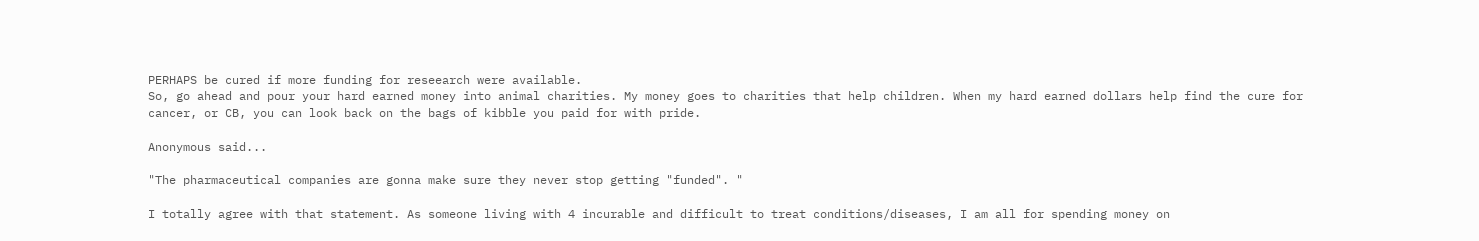PERHAPS be cured if more funding for reseearch were available.
So, go ahead and pour your hard earned money into animal charities. My money goes to charities that help children. When my hard earned dollars help find the cure for cancer, or CB, you can look back on the bags of kibble you paid for with pride.

Anonymous said...

"The pharmaceutical companies are gonna make sure they never stop getting "funded". "

I totally agree with that statement. As someone living with 4 incurable and difficult to treat conditions/diseases, I am all for spending money on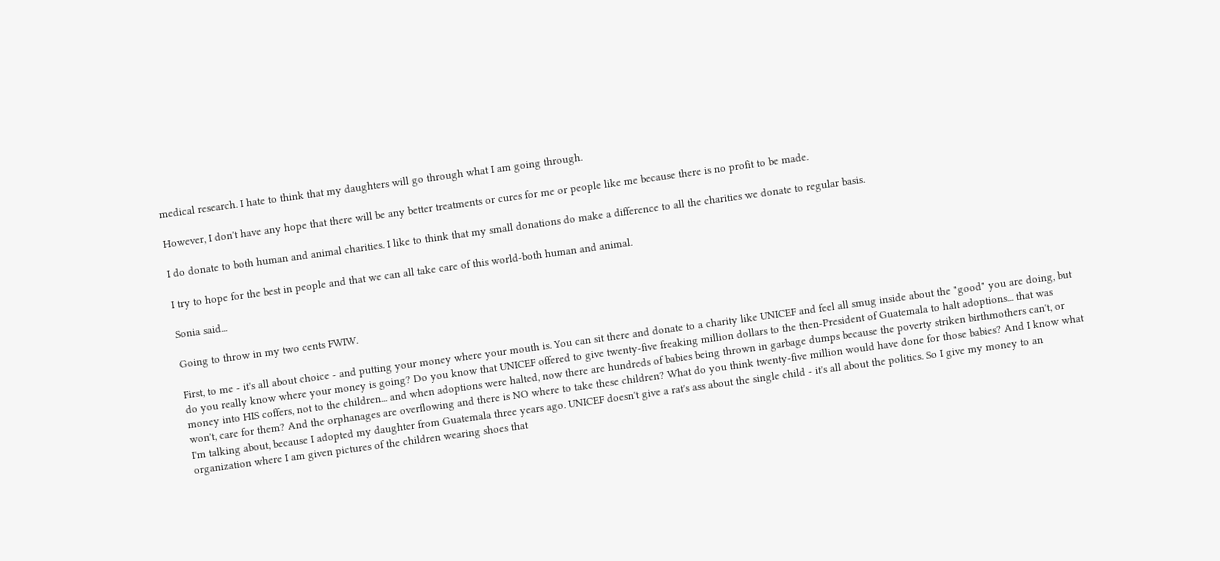medical research. I hate to think that my daughters will go through what I am going through.

However, I don't have any hope that there will be any better treatments or cures for me or people like me because there is no profit to be made.

I do donate to both human and animal charities. I like to think that my small donations do make a difference to all the charities we donate to regular basis.

I try to hope for the best in people and that we can all take care of this world-both human and animal.

Sonia said...

Going to throw in my two cents FWIW.

First, to me - it's all about choice - and putting your money where your mouth is. You can sit there and donate to a charity like UNICEF and feel all smug inside about the "good" you are doing, but do you really know where your money is going? Do you know that UNICEF offered to give twenty-five freaking million dollars to the then-President of Guatemala to halt adoptions... that was money into HIS coffers, not to the children... and when adoptions were halted, now there are hundreds of babies being thrown in garbage dumps because the poverty striken birthmothers can't, or won't, care for them? And the orphanages are overflowing and there is NO where to take these children? What do you think twenty-five million would have done for those babies? And I know what I'm talking about, because I adopted my daughter from Guatemala three years ago. UNICEF doesn't give a rat's ass about the single child - it's all about the politics. So I give my money to an organization where I am given pictures of the children wearing shoes that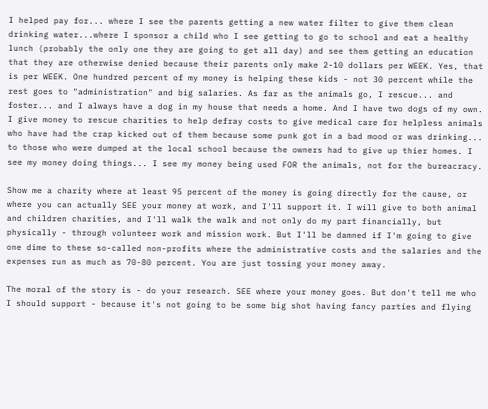I helped pay for... where I see the parents getting a new water filter to give them clean drinking water...where I sponsor a child who I see getting to go to school and eat a healthy lunch (probably the only one they are going to get all day) and see them getting an education that they are otherwise denied because their parents only make 2-10 dollars per WEEK. Yes, that is per WEEK. One hundred percent of my money is helping these kids - not 30 percent while the rest goes to "administration" and big salaries. As far as the animals go, I rescue... and foster... and I always have a dog in my house that needs a home. And I have two dogs of my own. I give money to rescue charities to help defray costs to give medical care for helpless animals who have had the crap kicked out of them because some punk got in a bad mood or was drinking... to those who were dumped at the local school because the owners had to give up thier homes. I see my money doing things... I see my money being used FOR the animals, not for the bureacracy.

Show me a charity where at least 95 percent of the money is going directly for the cause, or where you can actually SEE your money at work, and I'll support it. I will give to both animal and children charities, and I'll walk the walk and not only do my part financially, but physically - through volunteer work and mission work. But I'll be damned if I'm going to give one dime to these so-called non-profits where the administrative costs and the salaries and the expenses run as much as 70-80 percent. You are just tossing your money away.

The moral of the story is - do your research. SEE where your money goes. But don't tell me who I should support - because it's not going to be some big shot having fancy parties and flying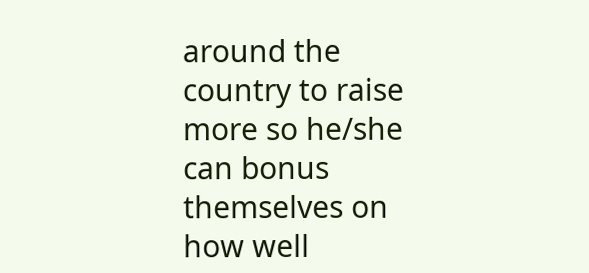around the country to raise more so he/she can bonus themselves on how well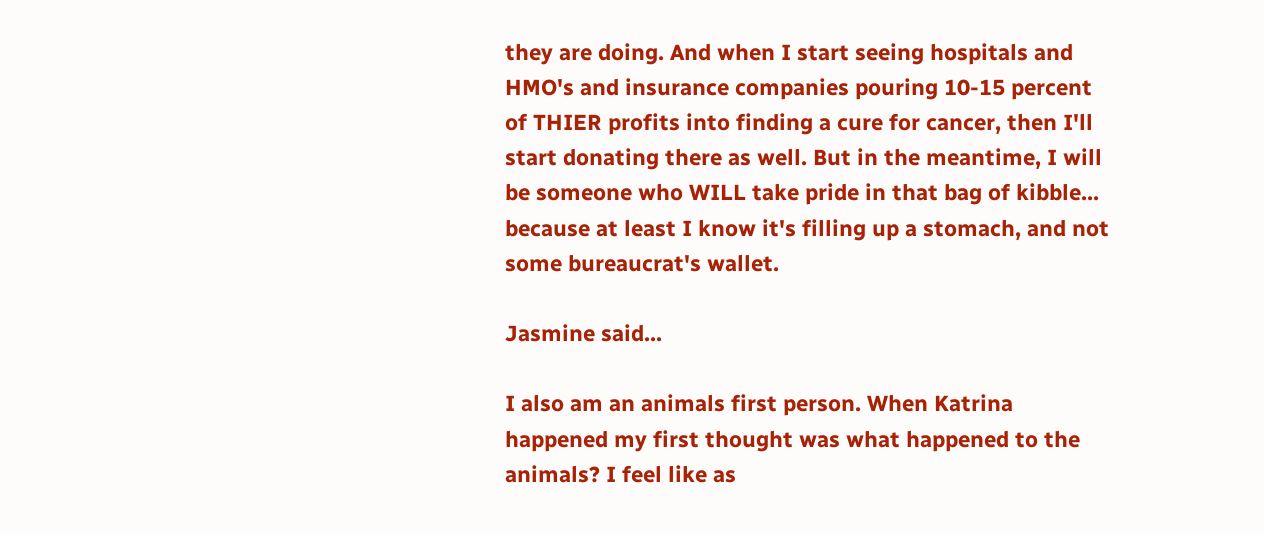they are doing. And when I start seeing hospitals and HMO's and insurance companies pouring 10-15 percent of THIER profits into finding a cure for cancer, then I'll start donating there as well. But in the meantime, I will be someone who WILL take pride in that bag of kibble... because at least I know it's filling up a stomach, and not some bureaucrat's wallet.

Jasmine said...

I also am an animals first person. When Katrina happened my first thought was what happened to the animals? I feel like as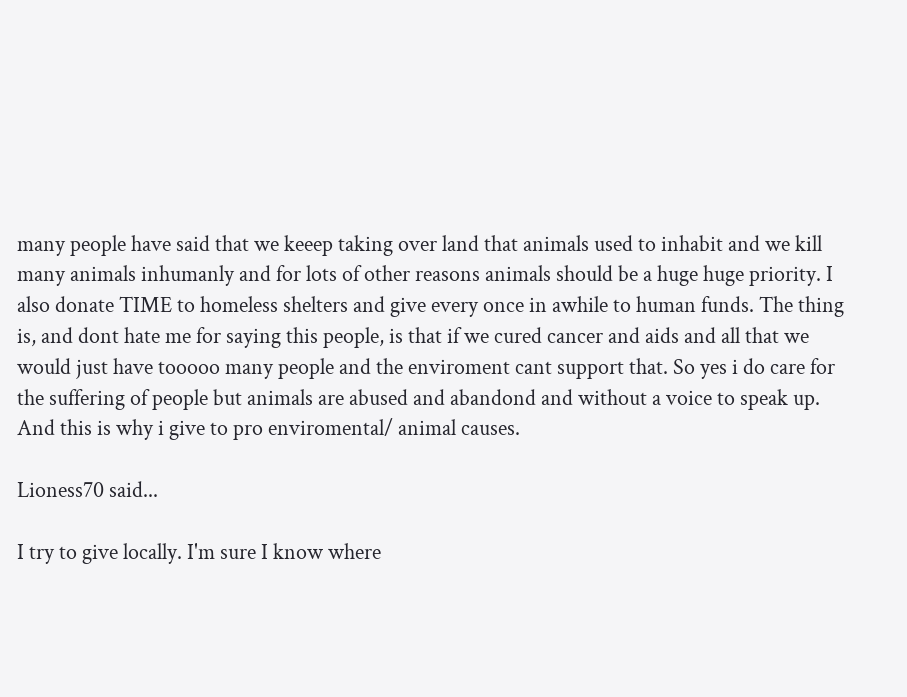many people have said that we keeep taking over land that animals used to inhabit and we kill many animals inhumanly and for lots of other reasons animals should be a huge huge priority. I also donate TIME to homeless shelters and give every once in awhile to human funds. The thing is, and dont hate me for saying this people, is that if we cured cancer and aids and all that we would just have tooooo many people and the enviroment cant support that. So yes i do care for the suffering of people but animals are abused and abandond and without a voice to speak up. And this is why i give to pro enviromental/ animal causes.

Lioness70 said...

I try to give locally. I'm sure I know where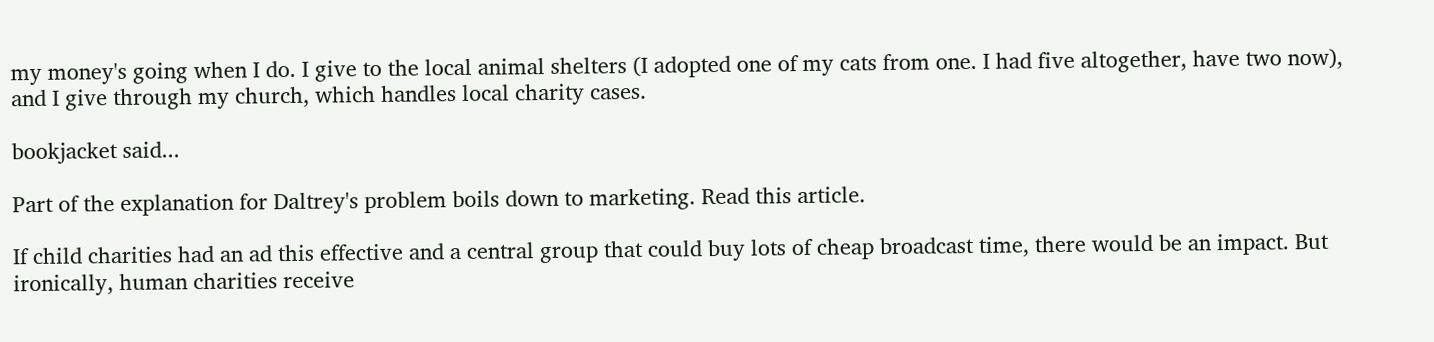my money's going when I do. I give to the local animal shelters (I adopted one of my cats from one. I had five altogether, have two now), and I give through my church, which handles local charity cases.

bookjacket said...

Part of the explanation for Daltrey's problem boils down to marketing. Read this article.

If child charities had an ad this effective and a central group that could buy lots of cheap broadcast time, there would be an impact. But ironically, human charities receive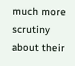much more scrutiny about their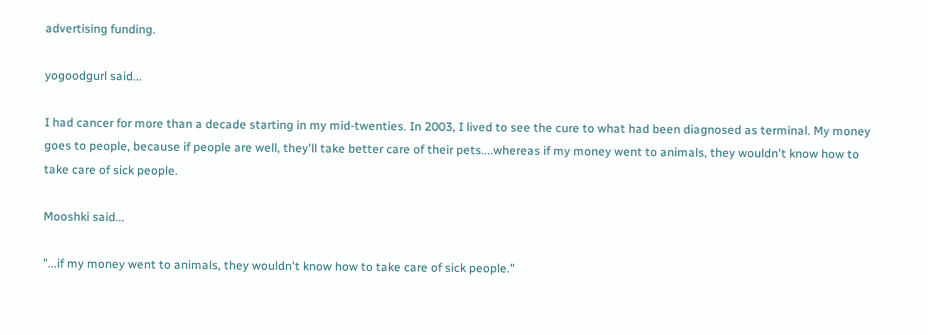advertising funding.

yogoodgurl said...

I had cancer for more than a decade starting in my mid-twenties. In 2003, I lived to see the cure to what had been diagnosed as terminal. My money goes to people, because if people are well, they'll take better care of their pets....whereas if my money went to animals, they wouldn't know how to take care of sick people.

Mooshki said...

"...if my money went to animals, they wouldn't know how to take care of sick people."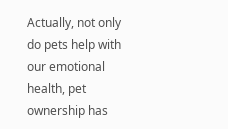Actually, not only do pets help with our emotional health, pet ownership has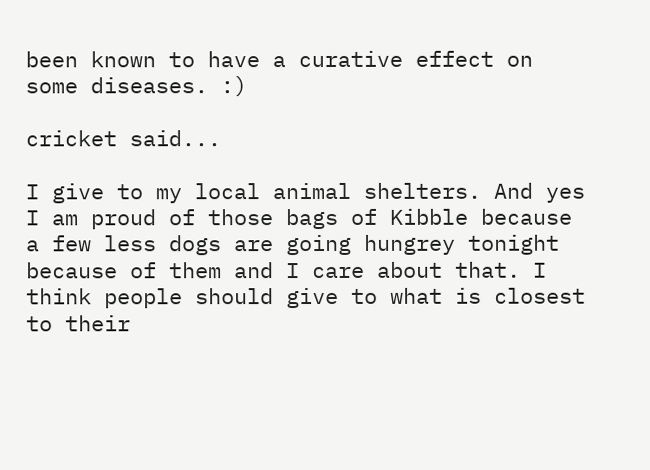been known to have a curative effect on some diseases. :)

cricket said...

I give to my local animal shelters. And yes I am proud of those bags of Kibble because a few less dogs are going hungrey tonight because of them and I care about that. I think people should give to what is closest to their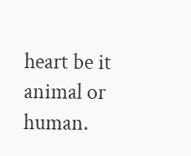heart be it animal or human.